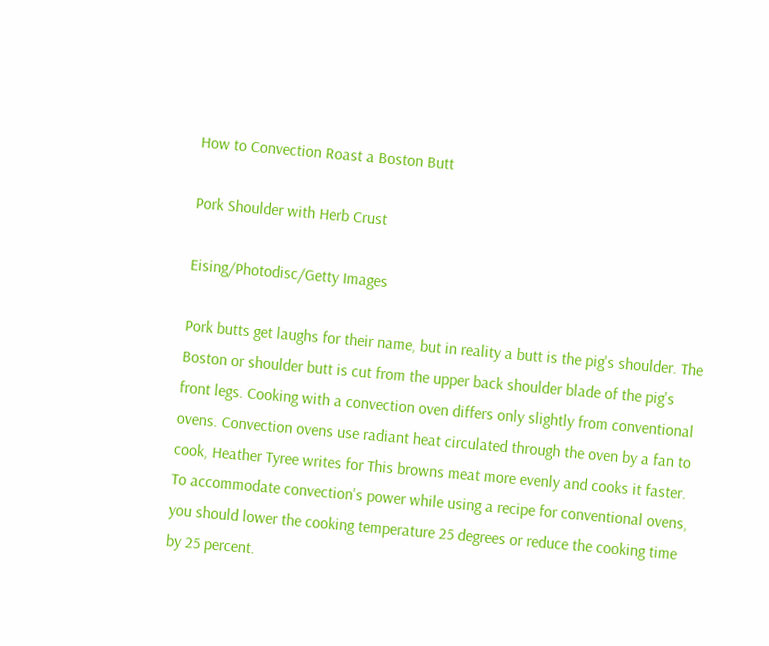How to Convection Roast a Boston Butt

Pork Shoulder with Herb Crust

Eising/Photodisc/Getty Images

Pork butts get laughs for their name, but in reality a butt is the pig's shoulder. The Boston or shoulder butt is cut from the upper back shoulder blade of the pig's front legs. Cooking with a convection oven differs only slightly from conventional ovens. Convection ovens use radiant heat circulated through the oven by a fan to cook, Heather Tyree writes for This browns meat more evenly and cooks it faster. To accommodate convection's power while using a recipe for conventional ovens, you should lower the cooking temperature 25 degrees or reduce the cooking time by 25 percent.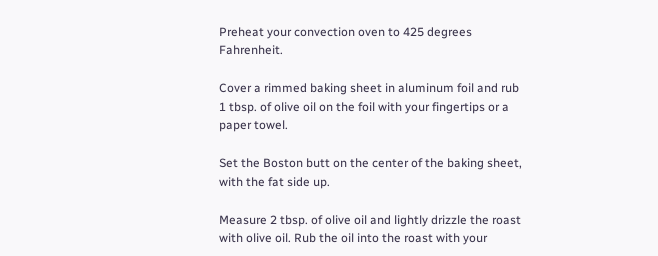Preheat your convection oven to 425 degrees Fahrenheit.

Cover a rimmed baking sheet in aluminum foil and rub 1 tbsp. of olive oil on the foil with your fingertips or a paper towel.

Set the Boston butt on the center of the baking sheet, with the fat side up.

Measure 2 tbsp. of olive oil and lightly drizzle the roast with olive oil. Rub the oil into the roast with your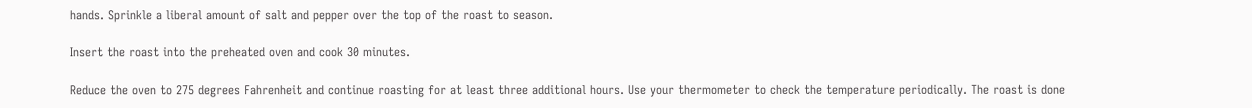hands. Sprinkle a liberal amount of salt and pepper over the top of the roast to season.

Insert the roast into the preheated oven and cook 30 minutes.

Reduce the oven to 275 degrees Fahrenheit and continue roasting for at least three additional hours. Use your thermometer to check the temperature periodically. The roast is done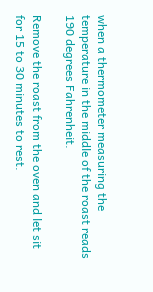when a thermometer measuring the temperature in the middle of the roast reads 190 degrees Fahrenheit.

Remove the roast from the oven and let sit for 15 to 30 minutes to rest.